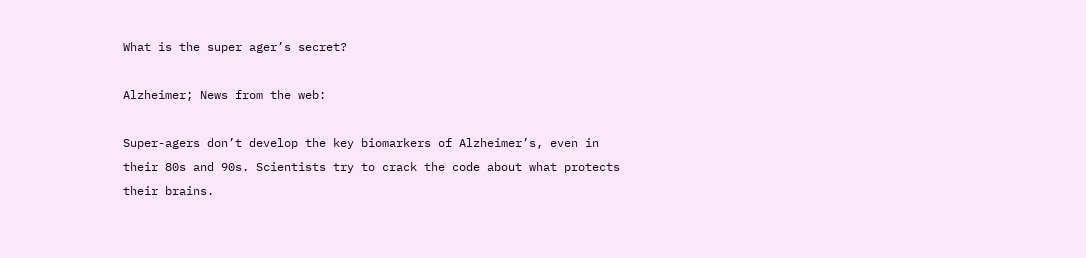What is the super ager’s secret?

Alzheimer; News from the web:

Super-agers don’t develop the key biomarkers of Alzheimer’s, even in their 80s and 90s. Scientists try to crack the code about what protects their brains.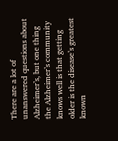There are a lot of unanswered questions about Alzheimer’s, but one thing the Alzheimer’s community knows well is that getting older is the disease’s greatest known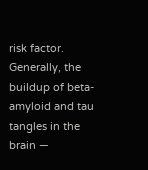risk factor.  Generally, the buildup of beta-amyloid and tau tangles in the brain —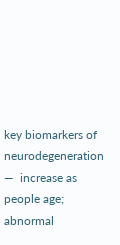key biomarkers of neurodegeneration —  increase as people age; abnormal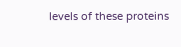levels of these proteins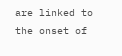are linked to the onset of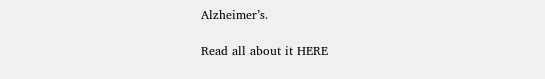Alzheimer’s.

Read all about it HERE